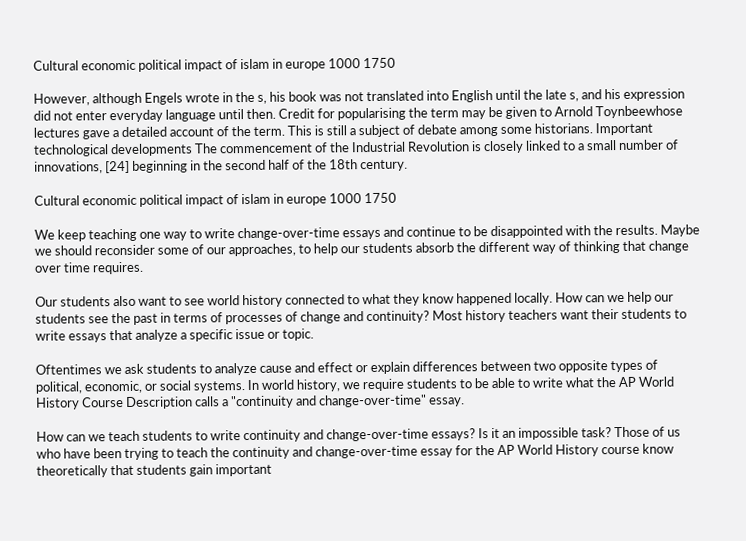Cultural economic political impact of islam in europe 1000 1750

However, although Engels wrote in the s, his book was not translated into English until the late s, and his expression did not enter everyday language until then. Credit for popularising the term may be given to Arnold Toynbeewhose lectures gave a detailed account of the term. This is still a subject of debate among some historians. Important technological developments The commencement of the Industrial Revolution is closely linked to a small number of innovations, [24] beginning in the second half of the 18th century.

Cultural economic political impact of islam in europe 1000 1750

We keep teaching one way to write change-over-time essays and continue to be disappointed with the results. Maybe we should reconsider some of our approaches, to help our students absorb the different way of thinking that change over time requires.

Our students also want to see world history connected to what they know happened locally. How can we help our students see the past in terms of processes of change and continuity? Most history teachers want their students to write essays that analyze a specific issue or topic.

Oftentimes we ask students to analyze cause and effect or explain differences between two opposite types of political, economic, or social systems. In world history, we require students to be able to write what the AP World History Course Description calls a "continuity and change-over-time" essay.

How can we teach students to write continuity and change-over-time essays? Is it an impossible task? Those of us who have been trying to teach the continuity and change-over-time essay for the AP World History course know theoretically that students gain important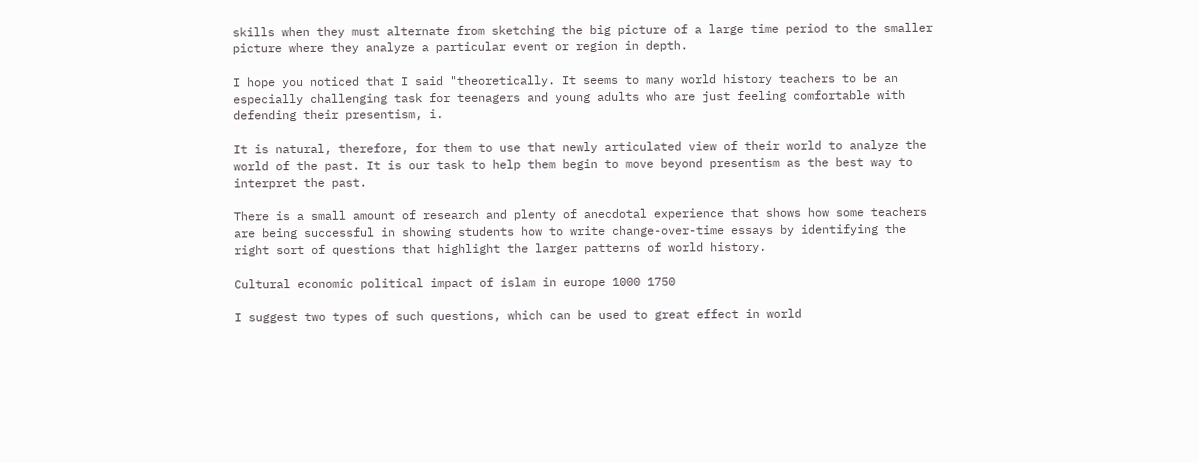skills when they must alternate from sketching the big picture of a large time period to the smaller picture where they analyze a particular event or region in depth.

I hope you noticed that I said "theoretically. It seems to many world history teachers to be an especially challenging task for teenagers and young adults who are just feeling comfortable with defending their presentism, i.

It is natural, therefore, for them to use that newly articulated view of their world to analyze the world of the past. It is our task to help them begin to move beyond presentism as the best way to interpret the past.

There is a small amount of research and plenty of anecdotal experience that shows how some teachers are being successful in showing students how to write change-over-time essays by identifying the right sort of questions that highlight the larger patterns of world history.

Cultural economic political impact of islam in europe 1000 1750

I suggest two types of such questions, which can be used to great effect in world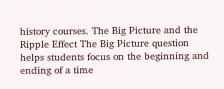history courses. The Big Picture and the Ripple Effect The Big Picture question helps students focus on the beginning and ending of a time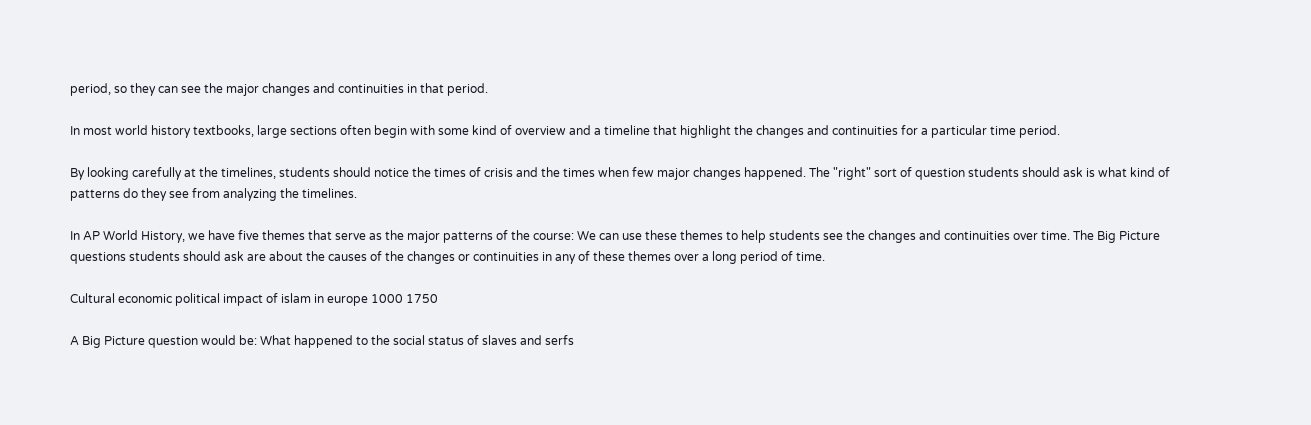period, so they can see the major changes and continuities in that period.

In most world history textbooks, large sections often begin with some kind of overview and a timeline that highlight the changes and continuities for a particular time period.

By looking carefully at the timelines, students should notice the times of crisis and the times when few major changes happened. The "right" sort of question students should ask is what kind of patterns do they see from analyzing the timelines.

In AP World History, we have five themes that serve as the major patterns of the course: We can use these themes to help students see the changes and continuities over time. The Big Picture questions students should ask are about the causes of the changes or continuities in any of these themes over a long period of time.

Cultural economic political impact of islam in europe 1000 1750

A Big Picture question would be: What happened to the social status of slaves and serfs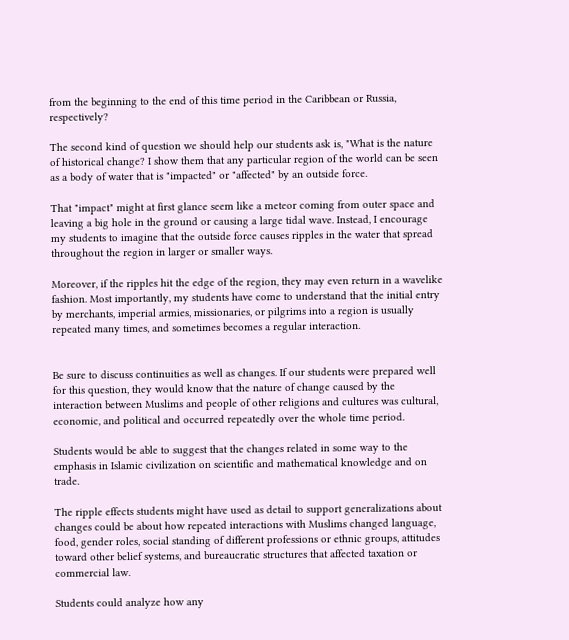from the beginning to the end of this time period in the Caribbean or Russia, respectively?

The second kind of question we should help our students ask is, "What is the nature of historical change? I show them that any particular region of the world can be seen as a body of water that is "impacted" or "affected" by an outside force.

That "impact" might at first glance seem like a meteor coming from outer space and leaving a big hole in the ground or causing a large tidal wave. Instead, I encourage my students to imagine that the outside force causes ripples in the water that spread throughout the region in larger or smaller ways.

Moreover, if the ripples hit the edge of the region, they may even return in a wavelike fashion. Most importantly, my students have come to understand that the initial entry by merchants, imperial armies, missionaries, or pilgrims into a region is usually repeated many times, and sometimes becomes a regular interaction.


Be sure to discuss continuities as well as changes. If our students were prepared well for this question, they would know that the nature of change caused by the interaction between Muslims and people of other religions and cultures was cultural, economic, and political and occurred repeatedly over the whole time period.

Students would be able to suggest that the changes related in some way to the emphasis in Islamic civilization on scientific and mathematical knowledge and on trade.

The ripple effects students might have used as detail to support generalizations about changes could be about how repeated interactions with Muslims changed language, food, gender roles, social standing of different professions or ethnic groups, attitudes toward other belief systems, and bureaucratic structures that affected taxation or commercial law.

Students could analyze how any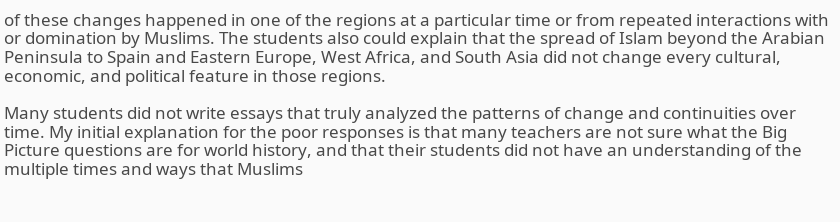of these changes happened in one of the regions at a particular time or from repeated interactions with or domination by Muslims. The students also could explain that the spread of Islam beyond the Arabian Peninsula to Spain and Eastern Europe, West Africa, and South Asia did not change every cultural, economic, and political feature in those regions.

Many students did not write essays that truly analyzed the patterns of change and continuities over time. My initial explanation for the poor responses is that many teachers are not sure what the Big Picture questions are for world history, and that their students did not have an understanding of the multiple times and ways that Muslims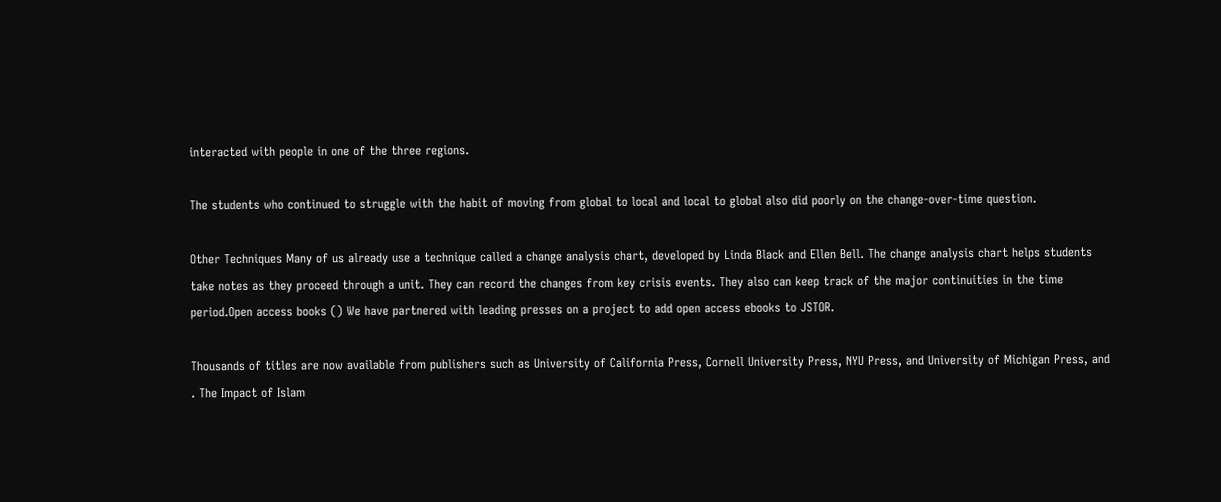interacted with people in one of the three regions.

The students who continued to struggle with the habit of moving from global to local and local to global also did poorly on the change-over-time question.

Other Techniques Many of us already use a technique called a change analysis chart, developed by Linda Black and Ellen Bell. The change analysis chart helps students take notes as they proceed through a unit. They can record the changes from key crisis events. They also can keep track of the major continuities in the time period.Open access books () We have partnered with leading presses on a project to add open access ebooks to JSTOR.

Thousands of titles are now available from publishers such as University of California Press, Cornell University Press, NYU Press, and University of Michigan Press, and . The Impact of Islam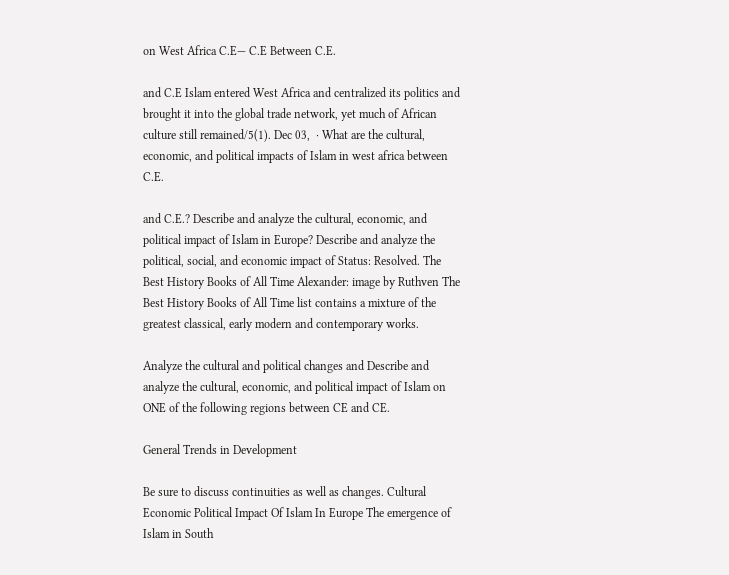on West Africa C.E— C.E Between C.E.

and C.E Islam entered West Africa and centralized its politics and brought it into the global trade network, yet much of African culture still remained/5(1). Dec 03,  · What are the cultural, economic, and political impacts of Islam in west africa between C.E.

and C.E.? Describe and analyze the cultural, economic, and political impact of Islam in Europe? Describe and analyze the political, social, and economic impact of Status: Resolved. The Best History Books of All Time Alexander: image by Ruthven The Best History Books of All Time list contains a mixture of the greatest classical, early modern and contemporary works.

Analyze the cultural and political changes and Describe and analyze the cultural, economic, and political impact of Islam on ONE of the following regions between CE and CE.

General Trends in Development

Be sure to discuss continuities as well as changes. Cultural Economic Political Impact Of Islam In Europe The emergence of Islam in South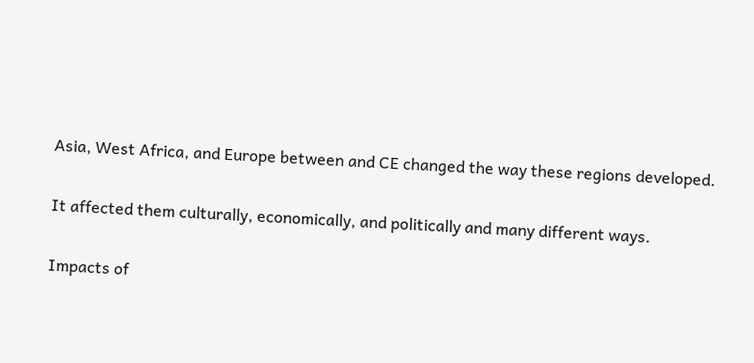Asia, West Africa, and Europe between and CE changed the way these regions developed.

It affected them culturally, economically, and politically and many different ways.

Impacts of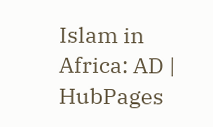Islam in Africa: AD | HubPages